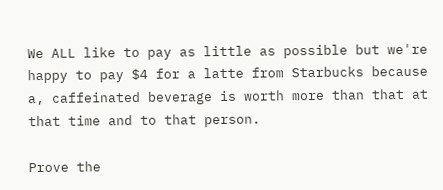We ALL like to pay as little as possible but we're happy to pay $4 for a latte from Starbucks because a, caffeinated beverage is worth more than that at that time and to that person.

Prove the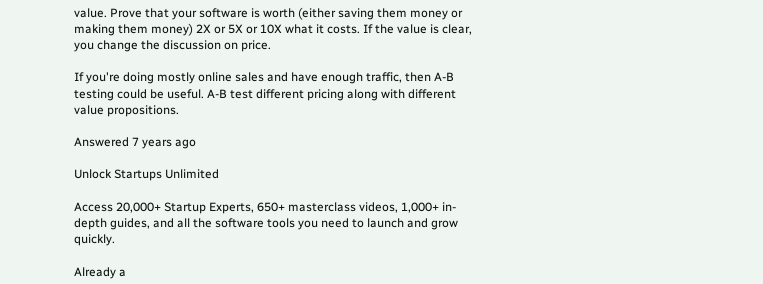value. Prove that your software is worth (either saving them money or making them money) 2X or 5X or 10X what it costs. If the value is clear, you change the discussion on price.

If you're doing mostly online sales and have enough traffic, then A-B testing could be useful. A-B test different pricing along with different value propositions.

Answered 7 years ago

Unlock Startups Unlimited

Access 20,000+ Startup Experts, 650+ masterclass videos, 1,000+ in-depth guides, and all the software tools you need to launch and grow quickly.

Already a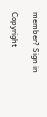member? Sign in

Copyright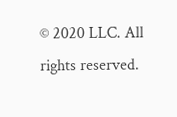© 2020 LLC. All rights reserved.